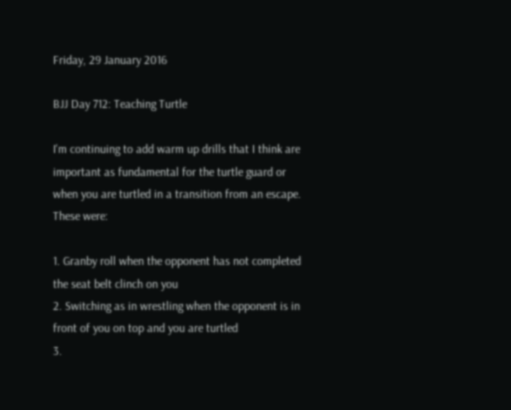Friday, 29 January 2016

BJJ Day 712: Teaching Turtle

I'm continuing to add warm up drills that I think are important as fundamental for the turtle guard or when you are turtled in a transition from an escape. These were:

1. Granby roll when the opponent has not completed the seat belt clinch on you
2. Switching as in wrestling when the opponent is in front of you on top and you are turtled
3.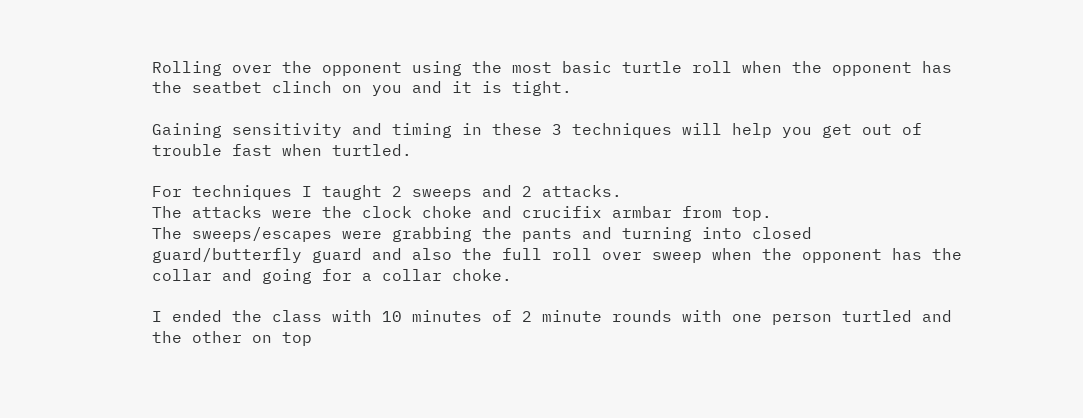Rolling over the opponent using the most basic turtle roll when the opponent has the seatbet clinch on you and it is tight.

Gaining sensitivity and timing in these 3 techniques will help you get out of trouble fast when turtled.

For techniques I taught 2 sweeps and 2 attacks.
The attacks were the clock choke and crucifix armbar from top.
The sweeps/escapes were grabbing the pants and turning into closed guard/butterfly guard and also the full roll over sweep when the opponent has the collar and going for a collar choke.

I ended the class with 10 minutes of 2 minute rounds with one person turtled and the other on top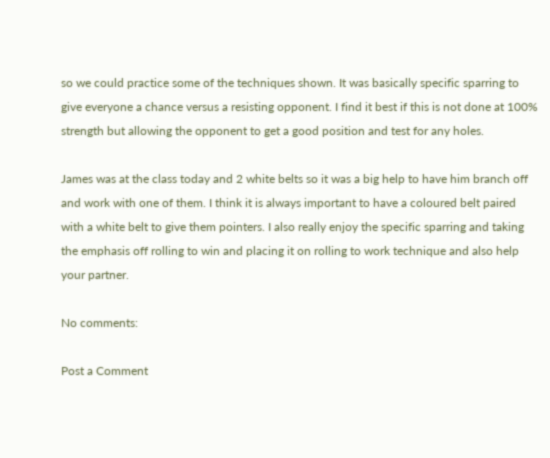so we could practice some of the techniques shown. It was basically specific sparring to give everyone a chance versus a resisting opponent. I find it best if this is not done at 100% strength but allowing the opponent to get a good position and test for any holes.

James was at the class today and 2 white belts so it was a big help to have him branch off and work with one of them. I think it is always important to have a coloured belt paired with a white belt to give them pointers. I also really enjoy the specific sparring and taking the emphasis off rolling to win and placing it on rolling to work technique and also help your partner.

No comments:

Post a Comment